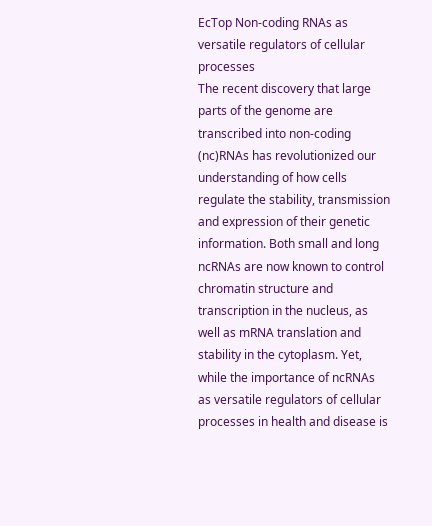EcTop Non-coding RNAs as versatile regulators of cellular processes
The recent discovery that large parts of the genome are transcribed into non-coding (nc)RNAs has revolutionized our understanding of how cells regulate the stability, transmission and expression of their genetic information. Both small and long ncRNAs are now known to control chromatin structure and transcription in the nucleus, as well as mRNA translation and stability in the cytoplasm. Yet, while the importance of ncRNAs as versatile regulators of cellular processes in health and disease is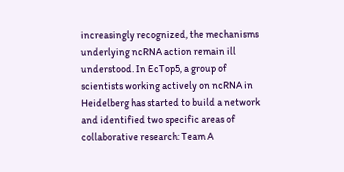increasingly recognized, the mechanisms underlying ncRNA action remain ill understood. In EcTop5, a group of scientists working actively on ncRNA in Heidelberg has started to build a network and identified two specific areas of collaborative research: Team A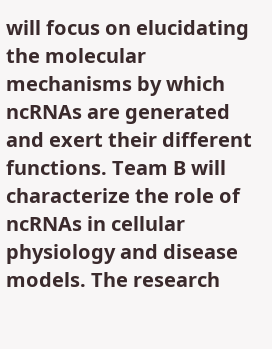will focus on elucidating the molecular mechanisms by which ncRNAs are generated and exert their different functions. Team B will characterize the role of ncRNAs in cellular physiology and disease models. The research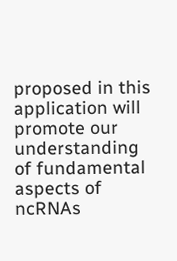proposed in this application will promote our understanding of fundamental aspects of ncRNAs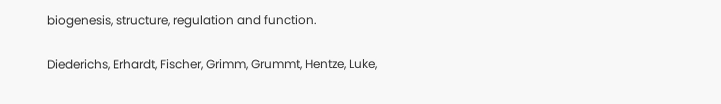biogenesis, structure, regulation and function.

Diederichs, Erhardt, Fischer, Grimm, Grummt, Hentze, Luke,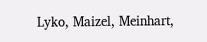Lyko, Maizel, Meinhart,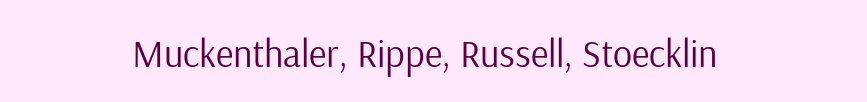Muckenthaler, Rippe, Russell, Stoecklin